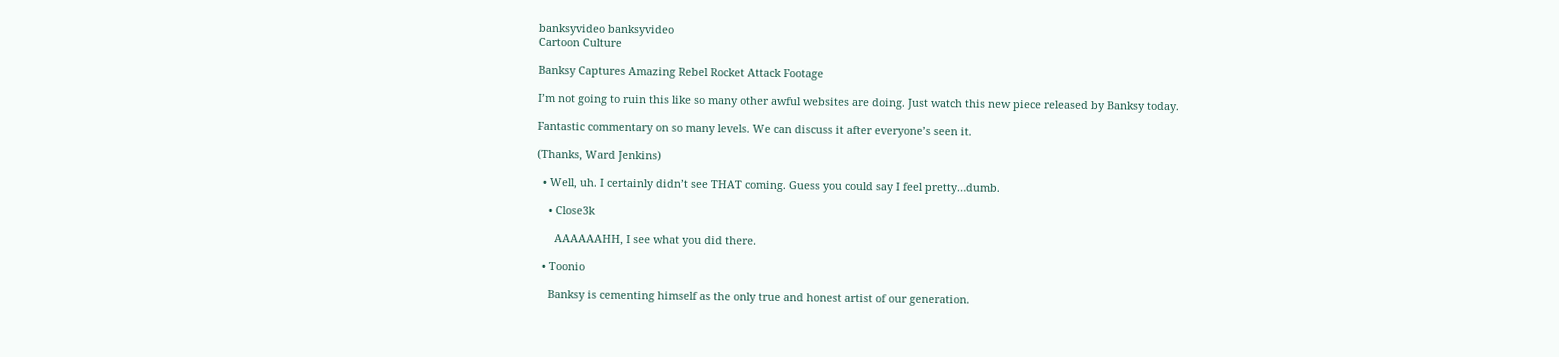banksyvideo banksyvideo
Cartoon Culture

Banksy Captures Amazing Rebel Rocket Attack Footage

I’m not going to ruin this like so many other awful websites are doing. Just watch this new piece released by Banksy today.

Fantastic commentary on so many levels. We can discuss it after everyone’s seen it.

(Thanks, Ward Jenkins)

  • Well, uh. I certainly didn’t see THAT coming. Guess you could say I feel pretty…dumb.

    • Close3k

      AAAAAAHH, I see what you did there.

  • Toonio

    Banksy is cementing himself as the only true and honest artist of our generation.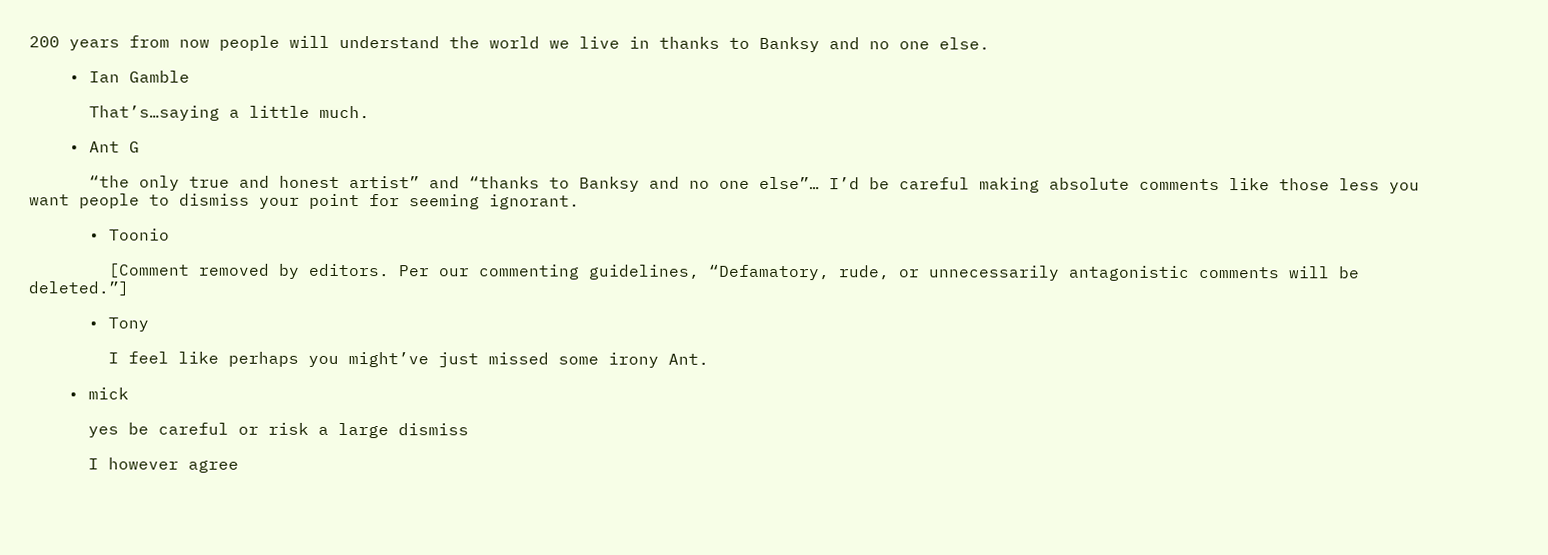200 years from now people will understand the world we live in thanks to Banksy and no one else.

    • Ian Gamble

      That’s…saying a little much.

    • Ant G

      “the only true and honest artist” and “thanks to Banksy and no one else”… I’d be careful making absolute comments like those less you want people to dismiss your point for seeming ignorant.

      • Toonio

        [Comment removed by editors. Per our commenting guidelines, “Defamatory, rude, or unnecessarily antagonistic comments will be deleted.”]

      • Tony

        I feel like perhaps you might’ve just missed some irony Ant.

    • mick

      yes be careful or risk a large dismiss

      I however agree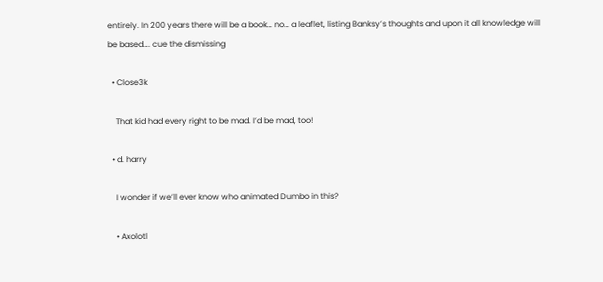entirely. In 200 years there will be a book… no… a leaflet, listing Banksy’s thoughts and upon it all knowledge will be based…. cue the dismissing

  • Close3k

    That kid had every right to be mad. I’d be mad, too!

  • d. harry

    I wonder if we’ll ever know who animated Dumbo in this?

    • Axolotl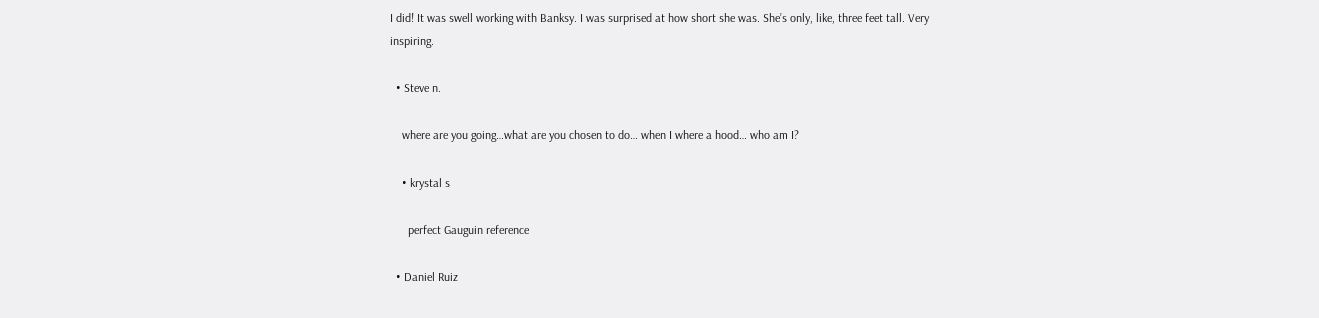I did! It was swell working with Banksy. I was surprised at how short she was. She’s only, like, three feet tall. Very inspiring.

  • Steve n.

    where are you going…what are you chosen to do… when I where a hood… who am I?

    • krystal s

      perfect Gauguin reference

  • Daniel Ruiz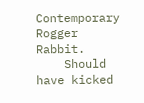Contemporary Rogger Rabbit.
    Should have kicked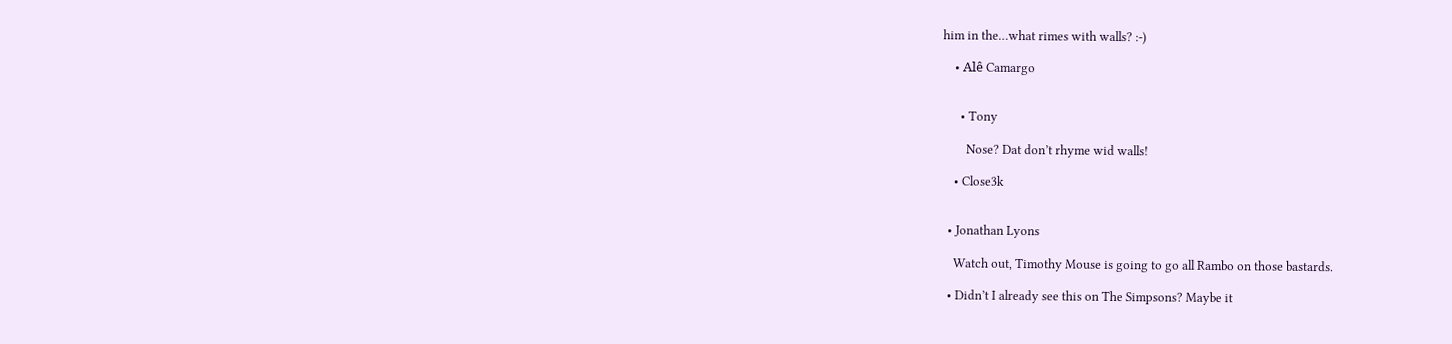him in the…what rimes with walls? :-)

    • Alê Camargo


      • Tony

        Nose? Dat don’t rhyme wid walls!

    • Close3k


  • Jonathan Lyons

    Watch out, Timothy Mouse is going to go all Rambo on those bastards.

  • Didn’t I already see this on The Simpsons? Maybe it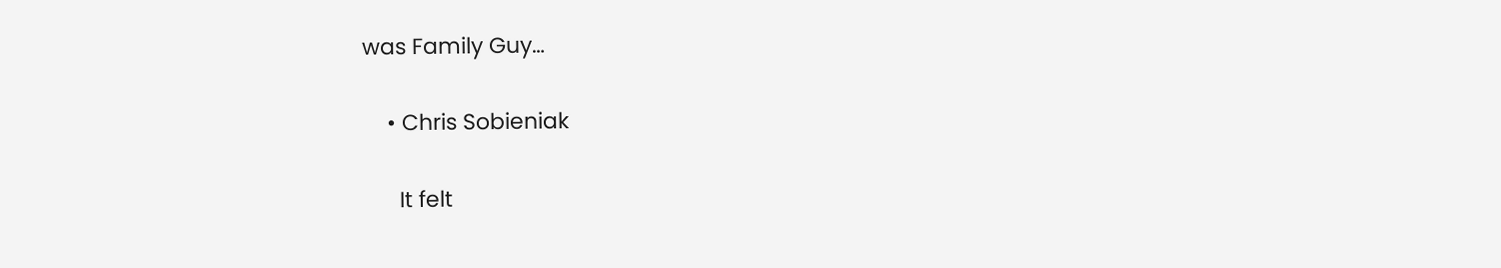was Family Guy…

    • Chris Sobieniak

      It felt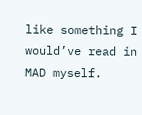like something I would’ve read in MAD myself.